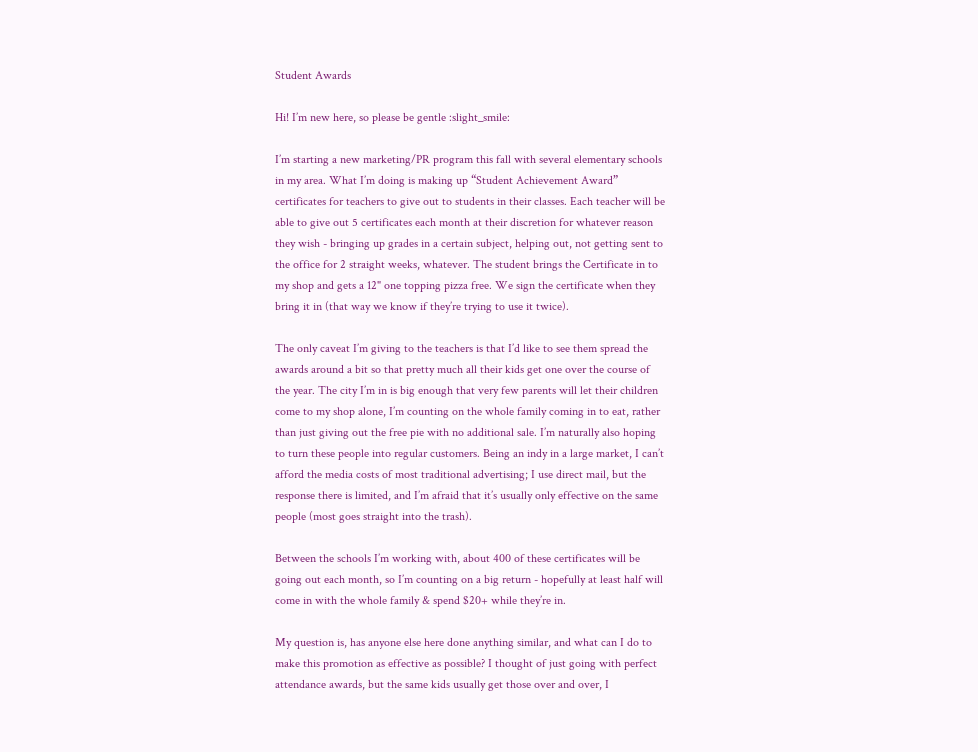Student Awards

Hi! I’m new here, so please be gentle :slight_smile:

I’m starting a new marketing/PR program this fall with several elementary schools in my area. What I’m doing is making up “Student Achievement Award” certificates for teachers to give out to students in their classes. Each teacher will be able to give out 5 certificates each month at their discretion for whatever reason they wish - bringing up grades in a certain subject, helping out, not getting sent to the office for 2 straight weeks, whatever. The student brings the Certificate in to my shop and gets a 12" one topping pizza free. We sign the certificate when they bring it in (that way we know if they’re trying to use it twice).

The only caveat I’m giving to the teachers is that I’d like to see them spread the awards around a bit so that pretty much all their kids get one over the course of the year. The city I’m in is big enough that very few parents will let their children come to my shop alone, I’m counting on the whole family coming in to eat, rather than just giving out the free pie with no additional sale. I’m naturally also hoping to turn these people into regular customers. Being an indy in a large market, I can’t afford the media costs of most traditional advertising; I use direct mail, but the response there is limited, and I’m afraid that it’s usually only effective on the same people (most goes straight into the trash).

Between the schools I’m working with, about 400 of these certificates will be going out each month, so I’m counting on a big return - hopefully at least half will come in with the whole family & spend $20+ while they’re in.

My question is, has anyone else here done anything similar, and what can I do to make this promotion as effective as possible? I thought of just going with perfect attendance awards, but the same kids usually get those over and over, I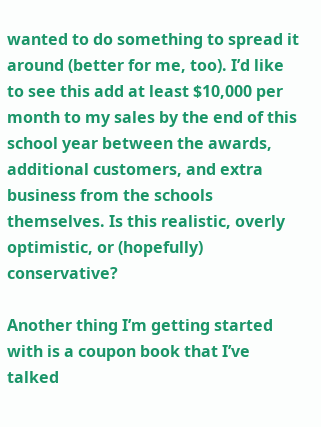wanted to do something to spread it around (better for me, too). I’d like to see this add at least $10,000 per month to my sales by the end of this school year between the awards, additional customers, and extra business from the schools themselves. Is this realistic, overly optimistic, or (hopefully) conservative?

Another thing I’m getting started with is a coupon book that I’ve talked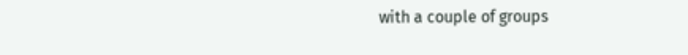with a couple of groups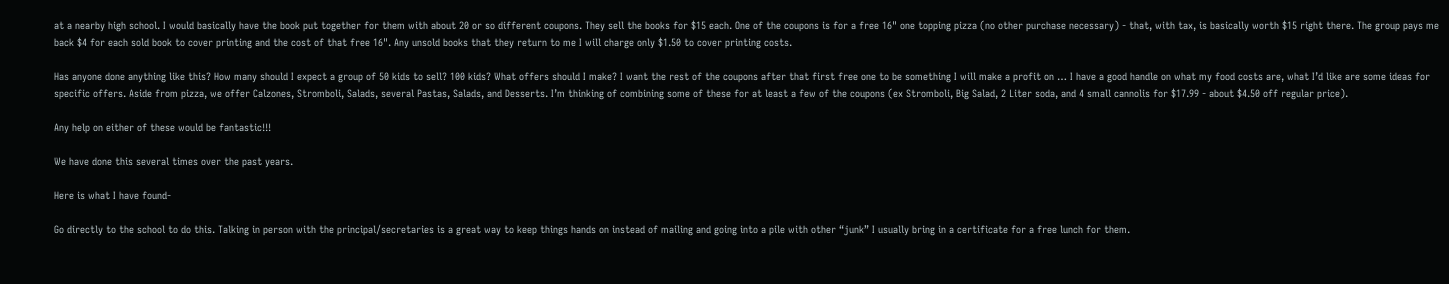at a nearby high school. I would basically have the book put together for them with about 20 or so different coupons. They sell the books for $15 each. One of the coupons is for a free 16" one topping pizza (no other purchase necessary) - that, with tax, is basically worth $15 right there. The group pays me back $4 for each sold book to cover printing and the cost of that free 16". Any unsold books that they return to me I will charge only $1.50 to cover printing costs.

Has anyone done anything like this? How many should I expect a group of 50 kids to sell? 100 kids? What offers should I make? I want the rest of the coupons after that first free one to be something I will make a profit on … I have a good handle on what my food costs are, what I’d like are some ideas for specific offers. Aside from pizza, we offer Calzones, Stromboli, Salads, several Pastas, Salads, and Desserts. I’m thinking of combining some of these for at least a few of the coupons (ex Stromboli, Big Salad, 2 Liter soda, and 4 small cannolis for $17.99 - about $4.50 off regular price).

Any help on either of these would be fantastic!!!

We have done this several times over the past years.

Here is what I have found-

Go directly to the school to do this. Talking in person with the principal/secretaries is a great way to keep things hands on instead of mailing and going into a pile with other “junk” I usually bring in a certificate for a free lunch for them.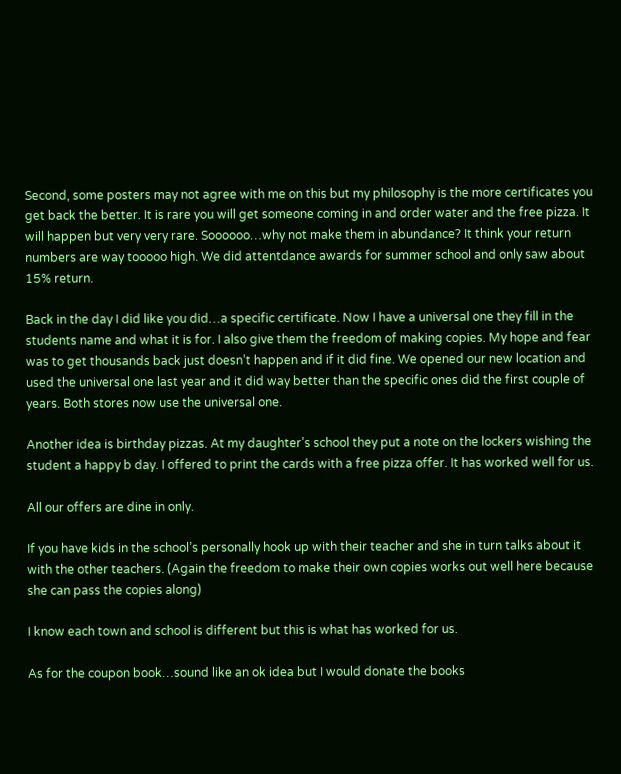Second, some posters may not agree with me on this but my philosophy is the more certificates you get back the better. It is rare you will get someone coming in and order water and the free pizza. It will happen but very very rare. Soooooo…why not make them in abundance? It think your return numbers are way tooooo high. We did attentdance awards for summer school and only saw about 15% return.

Back in the day I did like you did…a specific certificate. Now I have a universal one they fill in the students name and what it is for. I also give them the freedom of making copies. My hope and fear was to get thousands back just doesn’t happen and if it did fine. We opened our new location and used the universal one last year and it did way better than the specific ones did the first couple of years. Both stores now use the universal one.

Another idea is birthday pizzas. At my daughter’s school they put a note on the lockers wishing the student a happy b day. I offered to print the cards with a free pizza offer. It has worked well for us.

All our offers are dine in only.

If you have kids in the school’s personally hook up with their teacher and she in turn talks about it with the other teachers. (Again the freedom to make their own copies works out well here because she can pass the copies along)

I know each town and school is different but this is what has worked for us.

As for the coupon book…sound like an ok idea but I would donate the books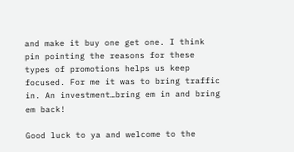and make it buy one get one. I think pin pointing the reasons for these types of promotions helps us keep focused. For me it was to bring traffic in. An investment…bring em in and bring em back!

Good luck to ya and welcome to the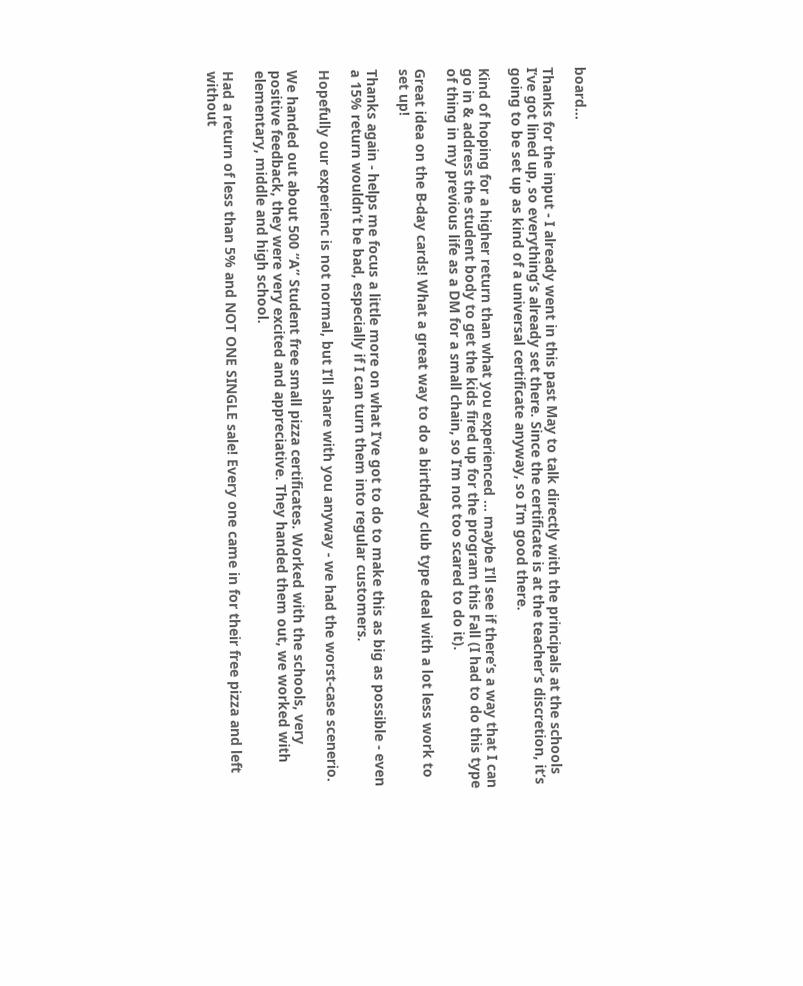board…

Thanks for the input - I already went in this past May to talk directly with the principals at the schools I’ve got lined up, so everything’s already set there. Since the certificate is at the teacher’s discretion, it’s going to be set up as kind of a universal certificate anyway, so I’m good there.

Kind of hoping for a higher return than what you experienced … maybe I’ll see if there’s a way that I can go in & address the student body to get the kids fired up for the program this Fall (I had to do this type of thing in my previous life as a DM for a small chain, so I’m not too scared to do it).

Great idea on the B-day cards! What a great way to do a birthday club type deal with a lot less work to set up!

Thanks again - helps me focus a little more on what I’ve got to do to make this as big as possible - even a 15% return wouldn’t be bad, especially if I can turn them into regular customers.

Hopefully our experienc is not normal, but I’ll share with you anyway - we had the worst-case scenerio.

We handed out about 500 “A” Student free small pizza certificates. Worked with the schools, very positive feedback, they were very excited and appreciative. They handed them out, we worked with elementary, middle and high school.

Had a return of less than 5% and NOT ONE SINGLE sale! Every one came in for their free pizza and left without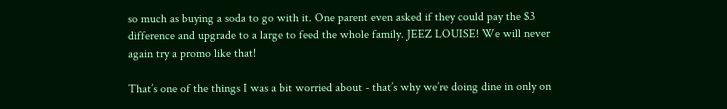so much as buying a soda to go with it. One parent even asked if they could pay the $3 difference and upgrade to a large to feed the whole family. JEEZ LOUISE! We will never again try a promo like that!

That’s one of the things I was a bit worried about - that’s why we’re doing dine in only on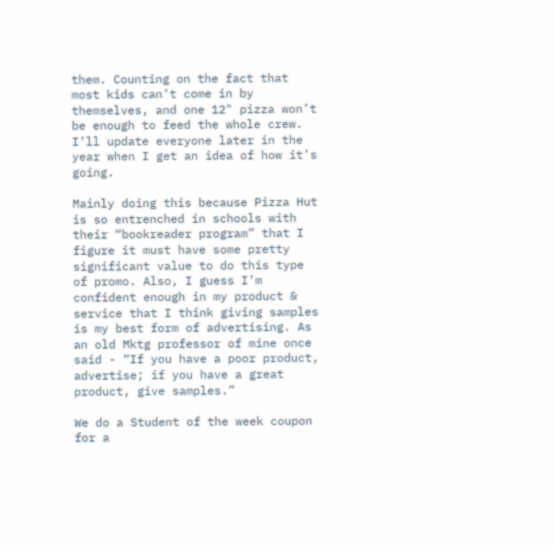them. Counting on the fact that most kids can’t come in by themselves, and one 12" pizza won’t be enough to feed the whole crew. I’ll update everyone later in the year when I get an idea of how it’s going.

Mainly doing this because Pizza Hut is so entrenched in schools with their “bookreader program” that I figure it must have some pretty significant value to do this type of promo. Also, I guess I’m confident enough in my product & service that I think giving samples is my best form of advertising. As an old Mktg professor of mine once said - “If you have a poor product, advertise; if you have a great product, give samples.”

We do a Student of the week coupon for a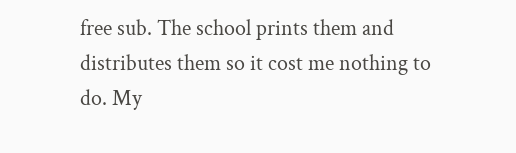free sub. The school prints them and distributes them so it cost me nothing to do. My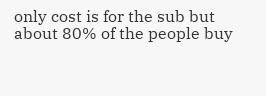only cost is for the sub but about 80% of the people buy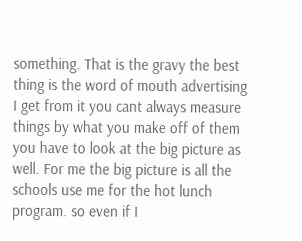something. That is the gravy the best thing is the word of mouth advertising I get from it you cant always measure things by what you make off of them you have to look at the big picture as well. For me the big picture is all the schools use me for the hot lunch program. so even if I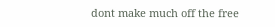dont make much off the free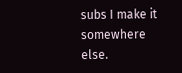subs I make it somewhere else.